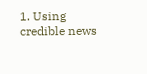1. Using credible news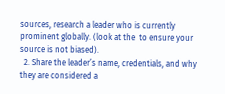sources, research a leader who is currently prominent globally. (look at the  to ensure your source is not biased).
  2. Share the leader’s name, credentials, and why they are considered a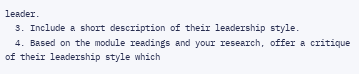leader.
  3. Include a short description of their leadership style.
  4. Based on the module readings and your research, offer a critique of their leadership style which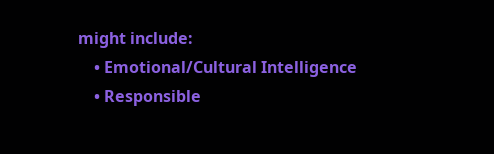might include:
    • Emotional/Cultural Intelligence
    • Responsible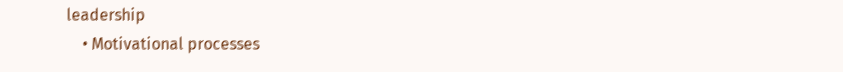leadership
    • Motivational processes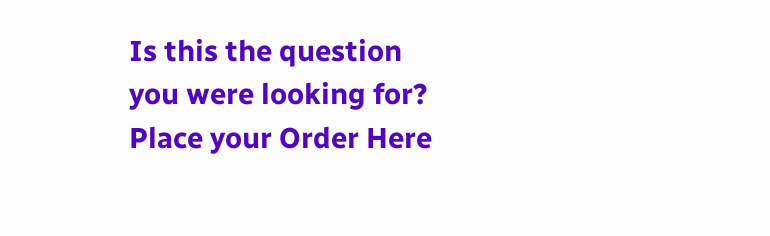Is this the question you were looking for? Place your Order Here